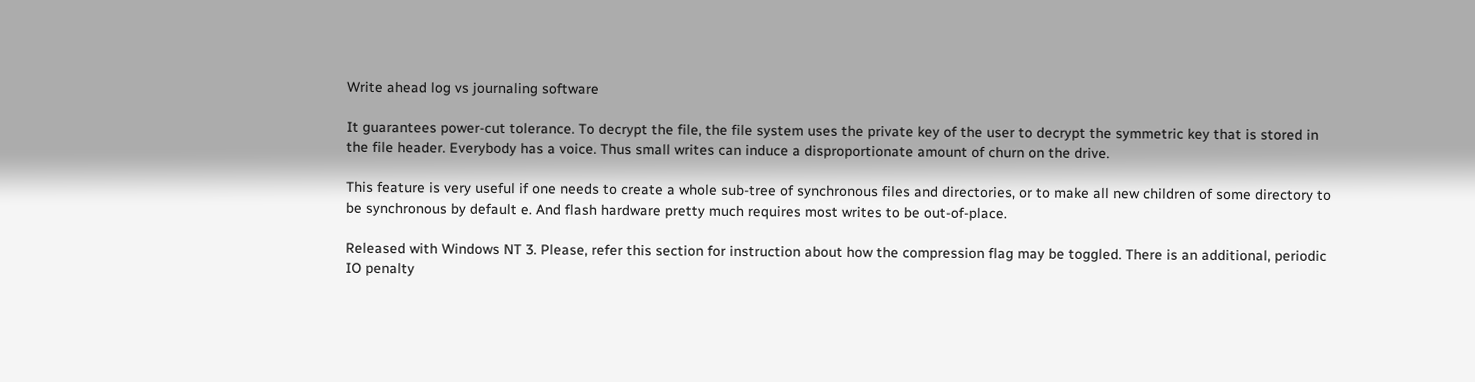Write ahead log vs journaling software

It guarantees power-cut tolerance. To decrypt the file, the file system uses the private key of the user to decrypt the symmetric key that is stored in the file header. Everybody has a voice. Thus small writes can induce a disproportionate amount of churn on the drive.

This feature is very useful if one needs to create a whole sub-tree of synchronous files and directories, or to make all new children of some directory to be synchronous by default e. And flash hardware pretty much requires most writes to be out-of-place.

Released with Windows NT 3. Please, refer this section for instruction about how the compression flag may be toggled. There is an additional, periodic IO penalty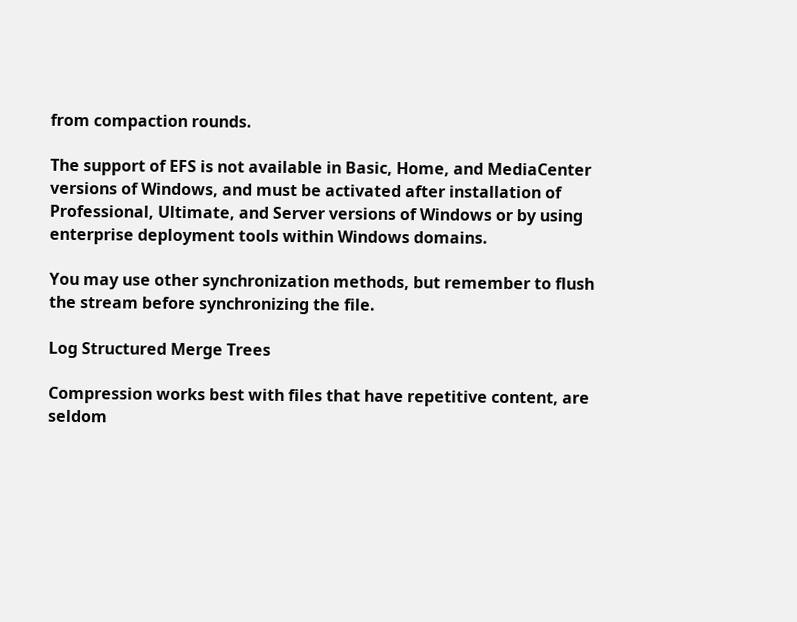from compaction rounds.

The support of EFS is not available in Basic, Home, and MediaCenter versions of Windows, and must be activated after installation of Professional, Ultimate, and Server versions of Windows or by using enterprise deployment tools within Windows domains.

You may use other synchronization methods, but remember to flush the stream before synchronizing the file.

Log Structured Merge Trees

Compression works best with files that have repetitive content, are seldom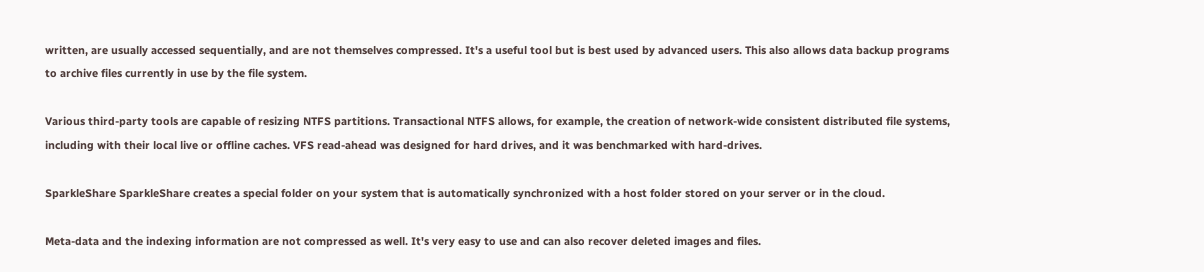written, are usually accessed sequentially, and are not themselves compressed. It's a useful tool but is best used by advanced users. This also allows data backup programs to archive files currently in use by the file system.

Various third-party tools are capable of resizing NTFS partitions. Transactional NTFS allows, for example, the creation of network-wide consistent distributed file systems, including with their local live or offline caches. VFS read-ahead was designed for hard drives, and it was benchmarked with hard-drives.

SparkleShare SparkleShare creates a special folder on your system that is automatically synchronized with a host folder stored on your server or in the cloud.

Meta-data and the indexing information are not compressed as well. It's very easy to use and can also recover deleted images and files.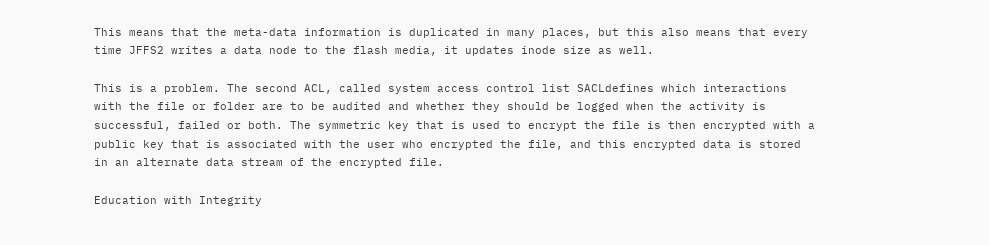This means that the meta-data information is duplicated in many places, but this also means that every time JFFS2 writes a data node to the flash media, it updates inode size as well.

This is a problem. The second ACL, called system access control list SACLdefines which interactions with the file or folder are to be audited and whether they should be logged when the activity is successful, failed or both. The symmetric key that is used to encrypt the file is then encrypted with a public key that is associated with the user who encrypted the file, and this encrypted data is stored in an alternate data stream of the encrypted file.

Education with Integrity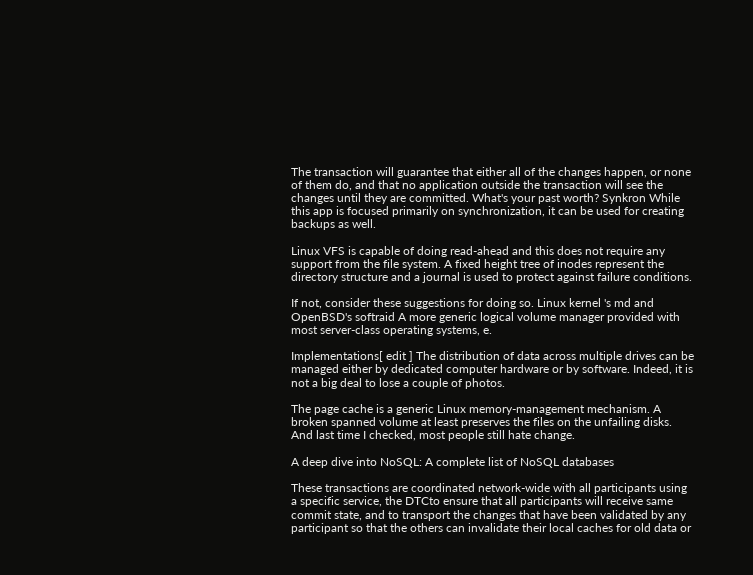The transaction will guarantee that either all of the changes happen, or none of them do, and that no application outside the transaction will see the changes until they are committed. What's your past worth? Synkron While this app is focused primarily on synchronization, it can be used for creating backups as well.

Linux VFS is capable of doing read-ahead and this does not require any support from the file system. A fixed height tree of inodes represent the directory structure and a journal is used to protect against failure conditions.

If not, consider these suggestions for doing so. Linux kernel 's md and OpenBSD's softraid A more generic logical volume manager provided with most server-class operating systems, e.

Implementations[ edit ] The distribution of data across multiple drives can be managed either by dedicated computer hardware or by software. Indeed, it is not a big deal to lose a couple of photos.

The page cache is a generic Linux memory-management mechanism. A broken spanned volume at least preserves the files on the unfailing disks. And last time I checked, most people still hate change.

A deep dive into NoSQL: A complete list of NoSQL databases

These transactions are coordinated network-wide with all participants using a specific service, the DTCto ensure that all participants will receive same commit state, and to transport the changes that have been validated by any participant so that the others can invalidate their local caches for old data or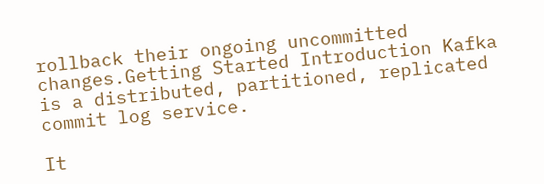rollback their ongoing uncommitted changes.Getting Started Introduction Kafka is a distributed, partitioned, replicated commit log service.

It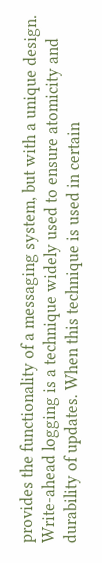provides the functionality of a messaging system, but with a unique design. Write-ahead logging is a technique widely used to ensure atomicity and durability of updates. When this technique is used in certain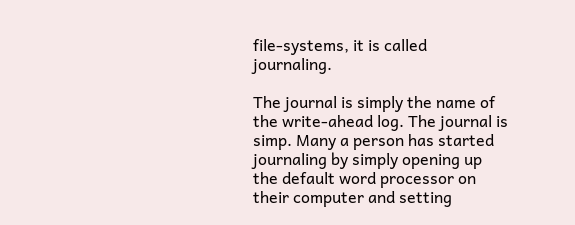file-systems, it is called journaling.

The journal is simply the name of the write-ahead log. The journal is simp. Many a person has started journaling by simply opening up the default word processor on their computer and setting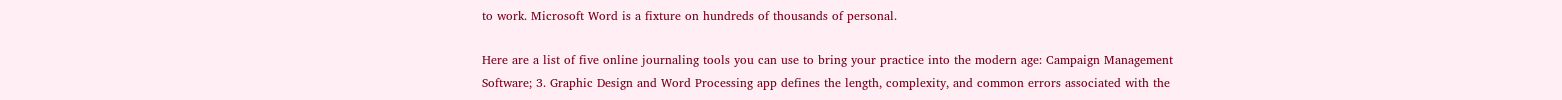to work. Microsoft Word is a fixture on hundreds of thousands of personal.

Here are a list of five online journaling tools you can use to bring your practice into the modern age: Campaign Management Software; 3. Graphic Design and Word Processing app defines the length, complexity, and common errors associated with the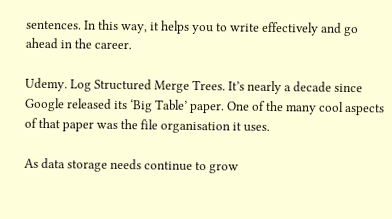sentences. In this way, it helps you to write effectively and go ahead in the career.

Udemy. Log Structured Merge Trees. It’s nearly a decade since Google released its ‘Big Table’ paper. One of the many cool aspects of that paper was the file organisation it uses.

As data storage needs continue to grow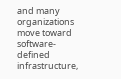and many organizations move toward software-defined infrastructure,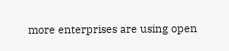more enterprises are using open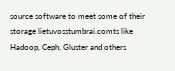source software to meet some of their storage lietuvosstumbrai.comts like Hadoop, Ceph, Gluster and others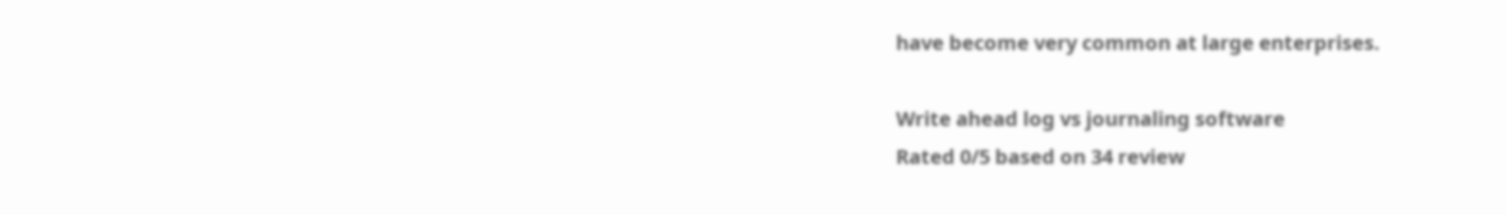have become very common at large enterprises.

Write ahead log vs journaling software
Rated 0/5 based on 34 review